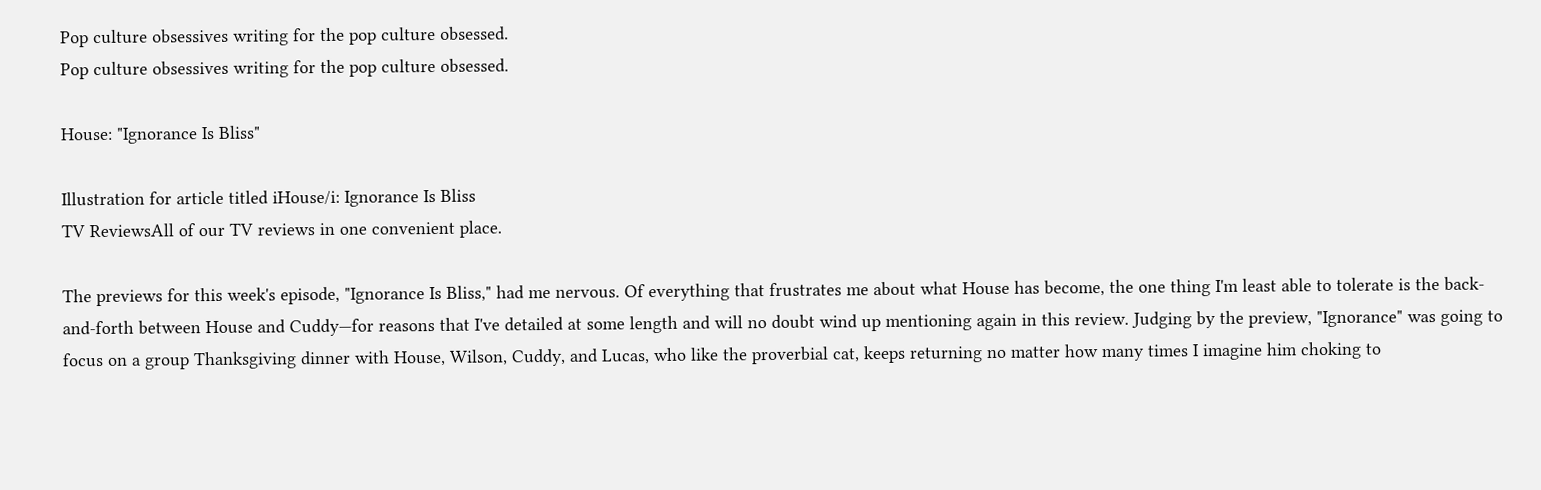Pop culture obsessives writing for the pop culture obsessed.
Pop culture obsessives writing for the pop culture obsessed.

House: "Ignorance Is Bliss"

Illustration for article titled iHouse/i: Ignorance Is Bliss
TV ReviewsAll of our TV reviews in one convenient place.

The previews for this week's episode, "Ignorance Is Bliss," had me nervous. Of everything that frustrates me about what House has become, the one thing I'm least able to tolerate is the back-and-forth between House and Cuddy—for reasons that I've detailed at some length and will no doubt wind up mentioning again in this review. Judging by the preview, "Ignorance" was going to focus on a group Thanksgiving dinner with House, Wilson, Cuddy, and Lucas, who like the proverbial cat, keeps returning no matter how many times I imagine him choking to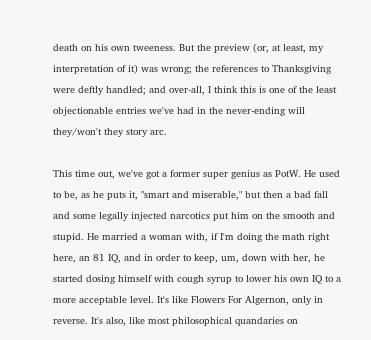death on his own tweeness. But the preview (or, at least, my interpretation of it) was wrong; the references to Thanksgiving were deftly handled; and over-all, I think this is one of the least objectionable entries we've had in the never-ending will they/won't they story arc.

This time out, we've got a former super genius as PotW. He used to be, as he puts it, "smart and miserable," but then a bad fall and some legally injected narcotics put him on the smooth and stupid. He married a woman with, if I'm doing the math right here, an 81 IQ, and in order to keep, um, down with her, he started dosing himself with cough syrup to lower his own IQ to a more acceptable level. It's like Flowers For Algernon, only in reverse. It's also, like most philosophical quandaries on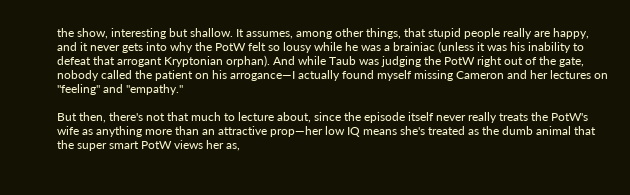the show, interesting but shallow. It assumes, among other things, that stupid people really are happy, and it never gets into why the PotW felt so lousy while he was a brainiac (unless it was his inability to defeat that arrogant Kryptonian orphan). And while Taub was judging the PotW right out of the gate, nobody called the patient on his arrogance—I actually found myself missing Cameron and her lectures on "feeling" and "empathy."

But then, there's not that much to lecture about, since the episode itself never really treats the PotW's wife as anything more than an attractive prop—her low IQ means she's treated as the dumb animal that the super smart PotW views her as,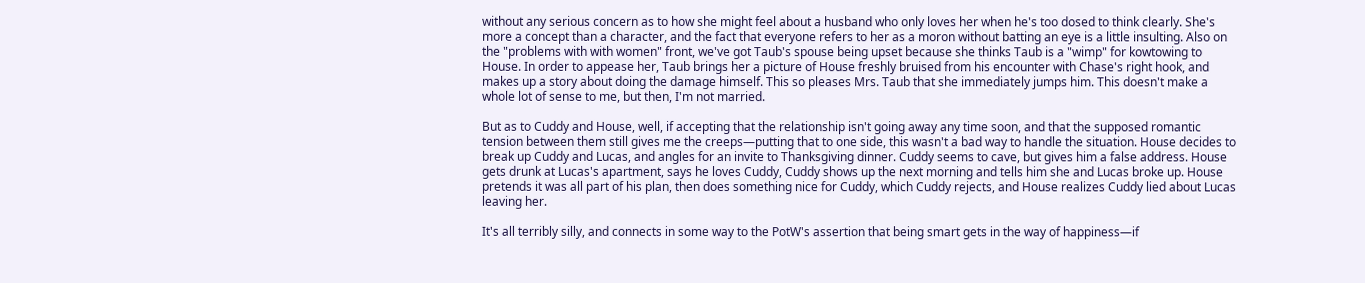without any serious concern as to how she might feel about a husband who only loves her when he's too dosed to think clearly. She's more a concept than a character, and the fact that everyone refers to her as a moron without batting an eye is a little insulting. Also on the "problems with with women" front, we've got Taub's spouse being upset because she thinks Taub is a "wimp" for kowtowing to House. In order to appease her, Taub brings her a picture of House freshly bruised from his encounter with Chase's right hook, and makes up a story about doing the damage himself. This so pleases Mrs. Taub that she immediately jumps him. This doesn't make a whole lot of sense to me, but then, I'm not married.

But as to Cuddy and House, well, if accepting that the relationship isn't going away any time soon, and that the supposed romantic tension between them still gives me the creeps—putting that to one side, this wasn't a bad way to handle the situation. House decides to break up Cuddy and Lucas, and angles for an invite to Thanksgiving dinner. Cuddy seems to cave, but gives him a false address. House gets drunk at Lucas's apartment, says he loves Cuddy, Cuddy shows up the next morning and tells him she and Lucas broke up. House pretends it was all part of his plan, then does something nice for Cuddy, which Cuddy rejects, and House realizes Cuddy lied about Lucas leaving her.

It's all terribly silly, and connects in some way to the PotW's assertion that being smart gets in the way of happiness—if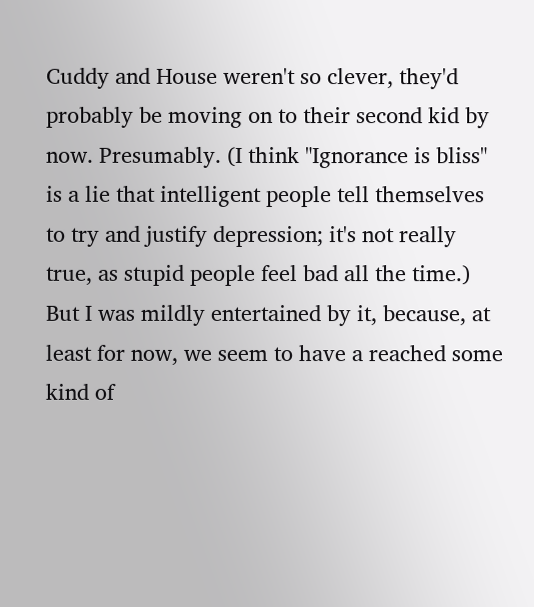Cuddy and House weren't so clever, they'd probably be moving on to their second kid by now. Presumably. (I think "Ignorance is bliss" is a lie that intelligent people tell themselves to try and justify depression; it's not really true, as stupid people feel bad all the time.) But I was mildly entertained by it, because, at least for now, we seem to have a reached some kind of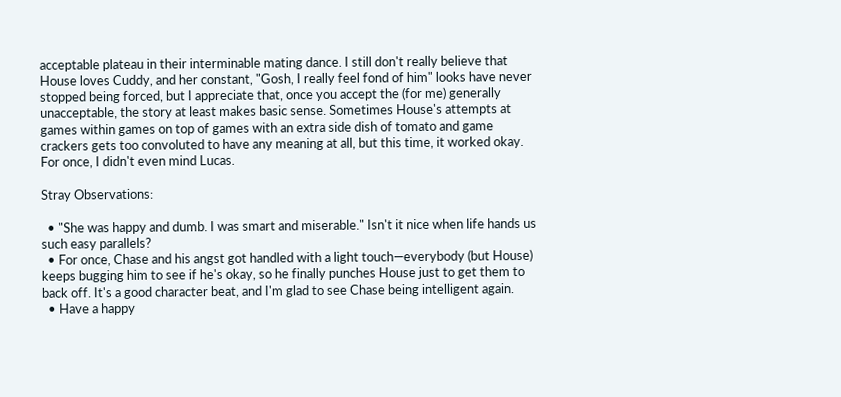acceptable plateau in their interminable mating dance. I still don't really believe that House loves Cuddy, and her constant, "Gosh, I really feel fond of him" looks have never stopped being forced, but I appreciate that, once you accept the (for me) generally unacceptable, the story at least makes basic sense. Sometimes House's attempts at games within games on top of games with an extra side dish of tomato and game crackers gets too convoluted to have any meaning at all, but this time, it worked okay. For once, I didn't even mind Lucas.

Stray Observations:

  • "She was happy and dumb. I was smart and miserable." Isn't it nice when life hands us such easy parallels?
  • For once, Chase and his angst got handled with a light touch—everybody (but House) keeps bugging him to see if he's okay, so he finally punches House just to get them to back off. It's a good character beat, and I'm glad to see Chase being intelligent again.
  • Have a happy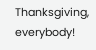Thanksgiving, everybody!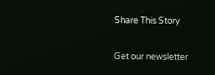Share This Story

Get our newsletter